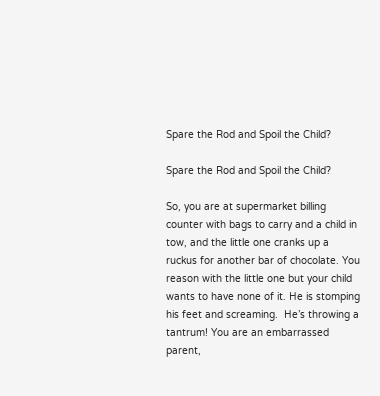Spare the Rod and Spoil the Child?

Spare the Rod and Spoil the Child?

So, you are at supermarket billing counter with bags to carry and a child in tow, and the little one cranks up a ruckus for another bar of chocolate. You reason with the little one but your child wants to have none of it. He is stomping his feet and screaming.  He’s throwing a tantrum! You are an embarrassed parent,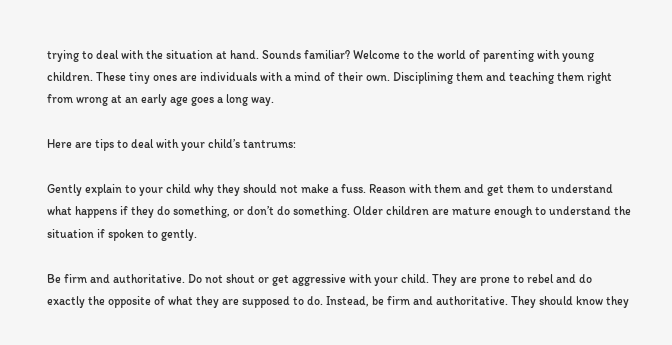trying to deal with the situation at hand. Sounds familiar? Welcome to the world of parenting with young children. These tiny ones are individuals with a mind of their own. Disciplining them and teaching them right from wrong at an early age goes a long way.

Here are tips to deal with your child’s tantrums:

Gently explain to your child why they should not make a fuss. Reason with them and get them to understand what happens if they do something, or don’t do something. Older children are mature enough to understand the situation if spoken to gently.

Be firm and authoritative. Do not shout or get aggressive with your child. They are prone to rebel and do exactly the opposite of what they are supposed to do. Instead, be firm and authoritative. They should know they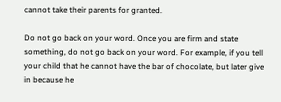cannot take their parents for granted.

Do not go back on your word. Once you are firm and state something, do not go back on your word. For example, if you tell your child that he cannot have the bar of chocolate, but later give in because he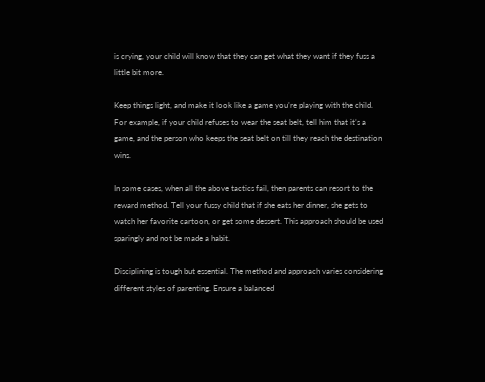is crying, your child will know that they can get what they want if they fuss a little bit more.

Keep things light, and make it look like a game you’re playing with the child. For example, if your child refuses to wear the seat belt, tell him that it’s a game, and the person who keeps the seat belt on till they reach the destination wins.

In some cases, when all the above tactics fail, then parents can resort to the reward method. Tell your fussy child that if she eats her dinner, she gets to watch her favorite cartoon, or get some dessert. This approach should be used sparingly and not be made a habit.

Disciplining is tough but essential. The method and approach varies considering different styles of parenting. Ensure a balanced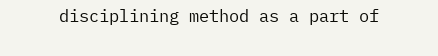disciplining method as a part of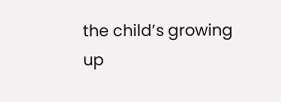the child’s growing up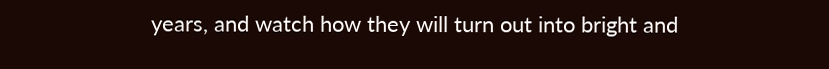years, and watch how they will turn out into bright and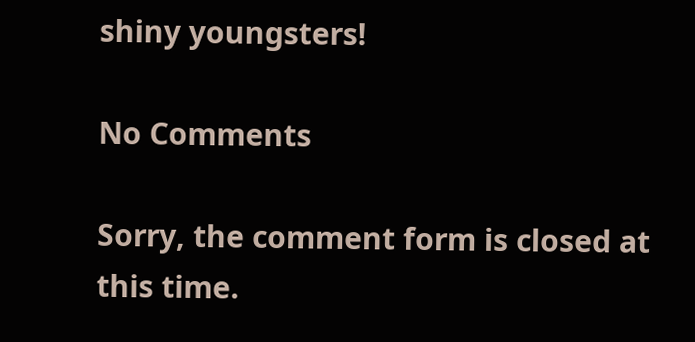shiny youngsters!

No Comments

Sorry, the comment form is closed at this time.